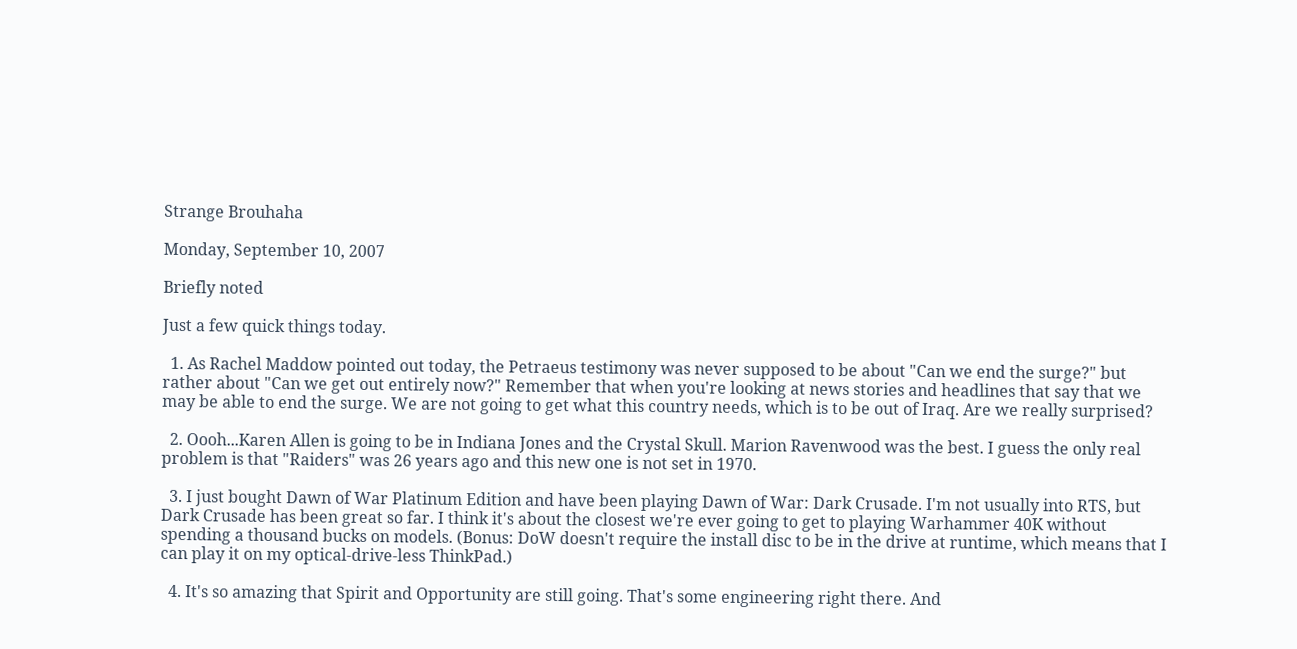Strange Brouhaha

Monday, September 10, 2007

Briefly noted

Just a few quick things today.

  1. As Rachel Maddow pointed out today, the Petraeus testimony was never supposed to be about "Can we end the surge?" but rather about "Can we get out entirely now?" Remember that when you're looking at news stories and headlines that say that we may be able to end the surge. We are not going to get what this country needs, which is to be out of Iraq. Are we really surprised?

  2. Oooh...Karen Allen is going to be in Indiana Jones and the Crystal Skull. Marion Ravenwood was the best. I guess the only real problem is that "Raiders" was 26 years ago and this new one is not set in 1970.

  3. I just bought Dawn of War Platinum Edition and have been playing Dawn of War: Dark Crusade. I'm not usually into RTS, but Dark Crusade has been great so far. I think it's about the closest we're ever going to get to playing Warhammer 40K without spending a thousand bucks on models. (Bonus: DoW doesn't require the install disc to be in the drive at runtime, which means that I can play it on my optical-drive-less ThinkPad.)

  4. It's so amazing that Spirit and Opportunity are still going. That's some engineering right there. And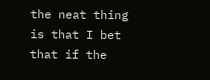the neat thing is that I bet that if the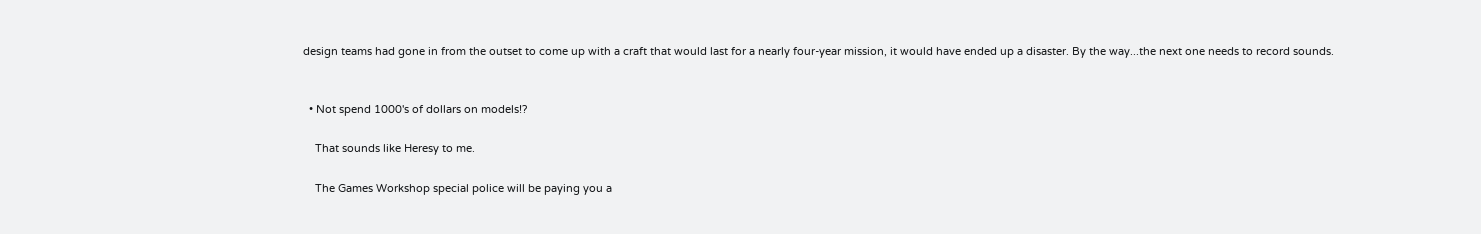design teams had gone in from the outset to come up with a craft that would last for a nearly four-year mission, it would have ended up a disaster. By the way...the next one needs to record sounds.


  • Not spend 1000's of dollars on models!?

    That sounds like Heresy to me.

    The Games Workshop special police will be paying you a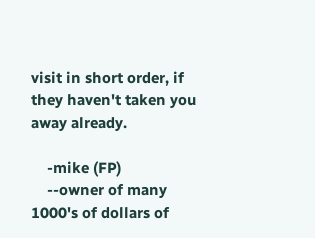visit in short order, if they haven't taken you away already.

    -mike (FP)
    --owner of many 1000's of dollars of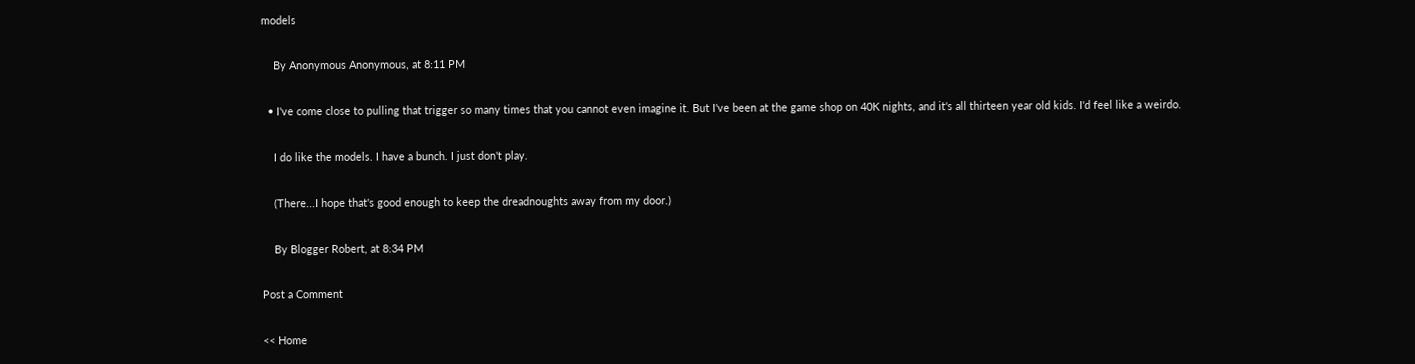models

    By Anonymous Anonymous, at 8:11 PM

  • I've come close to pulling that trigger so many times that you cannot even imagine it. But I've been at the game shop on 40K nights, and it's all thirteen year old kids. I'd feel like a weirdo.

    I do like the models. I have a bunch. I just don't play.

    (There...I hope that's good enough to keep the dreadnoughts away from my door.)

    By Blogger Robert, at 8:34 PM

Post a Comment

<< Home